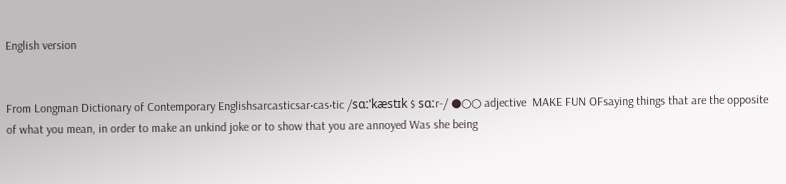English version


From Longman Dictionary of Contemporary Englishsarcasticsar‧cas‧tic /sɑːˈkæstɪk $ sɑːr-/ ●○○ adjective  MAKE FUN OFsaying things that are the opposite of what you mean, in order to make an unkind joke or to show that you are annoyed Was she being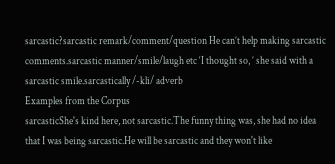sarcastic?sarcastic remark/comment/question He can’t help making sarcastic comments.sarcastic manner/smile/laugh etc ‘I thought so, ’ she said with a sarcastic smile.sarcastically /-kli/ adverb
Examples from the Corpus
sarcasticShe's kind here, not sarcastic.The funny thing was, she had no idea that I was being sarcastic.He will be sarcastic and they won't like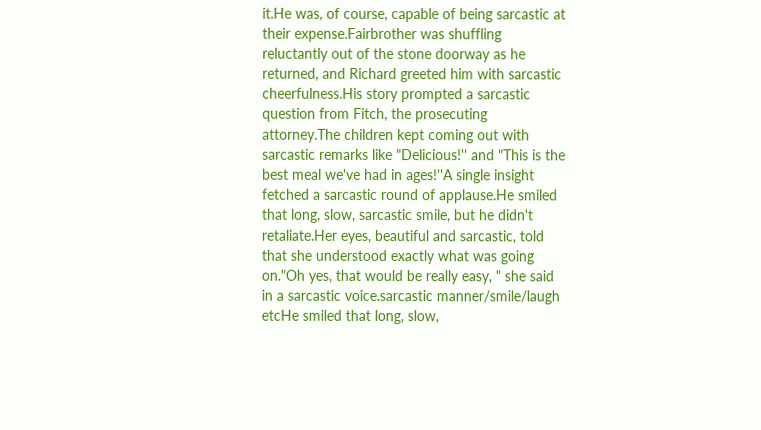it.He was, of course, capable of being sarcastic at their expense.Fairbrother was shuffling reluctantly out of the stone doorway as he returned, and Richard greeted him with sarcastic cheerfulness.His story prompted a sarcastic question from Fitch, the prosecuting attorney.The children kept coming out with sarcastic remarks like "Delicious!'' and "This is the best meal we've had in ages!''A single insight fetched a sarcastic round of applause.He smiled that long, slow, sarcastic smile, but he didn't retaliate.Her eyes, beautiful and sarcastic, told that she understood exactly what was going on."Oh yes, that would be really easy, " she said in a sarcastic voice.sarcastic manner/smile/laugh etcHe smiled that long, slow,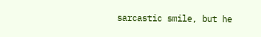sarcastic smile, but he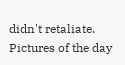didn't retaliate.
Pictures of the day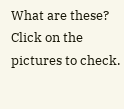What are these?
Click on the pictures to check.